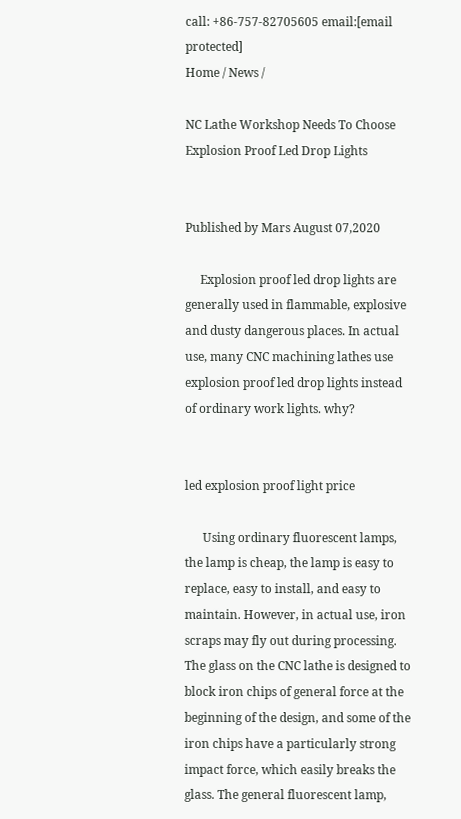call: +86-757-82705605 email:[email protected]
Home / News /

NC Lathe Workshop Needs To Choose Explosion Proof Led Drop Lights


Published by Mars August 07,2020

     Explosion proof led drop lights are generally used in flammable, explosive and dusty dangerous places. In actual use, many CNC machining lathes use explosion proof led drop lights instead of ordinary work lights. why?


led explosion proof light price

      Using ordinary fluorescent lamps, the lamp is cheap, the lamp is easy to replace, easy to install, and easy to maintain. However, in actual use, iron scraps may fly out during processing. The glass on the CNC lathe is designed to block iron chips of general force at the beginning of the design, and some of the iron chips have a particularly strong impact force, which easily breaks the glass. The general fluorescent lamp,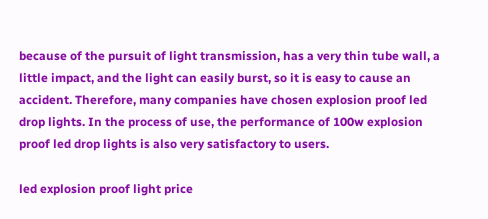because of the pursuit of light transmission, has a very thin tube wall, a little impact, and the light can easily burst, so it is easy to cause an accident. Therefore, many companies have chosen explosion proof led drop lights. In the process of use, the performance of 100w explosion proof led drop lights is also very satisfactory to users.

led explosion proof light price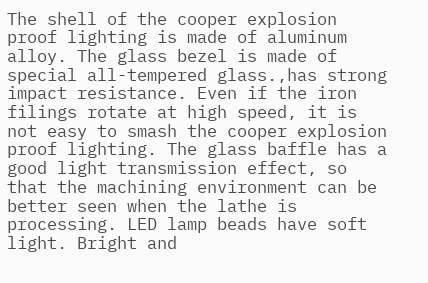The shell of the cooper explosion proof lighting is made of aluminum alloy. The glass bezel is made of special all-tempered glass.,has strong impact resistance. Even if the iron filings rotate at high speed, it is not easy to smash the cooper explosion proof lighting. The glass baffle has a good light transmission effect, so that the machining environment can be better seen when the lathe is processing. LED lamp beads have soft light. Bright and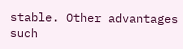stable. Other advantages such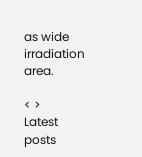as wide irradiation area.

< >
Latest posts